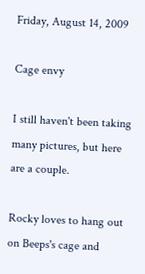Friday, August 14, 2009

Cage envy

I still haven't been taking many pictures, but here are a couple.

Rocky loves to hang out on Beeps's cage and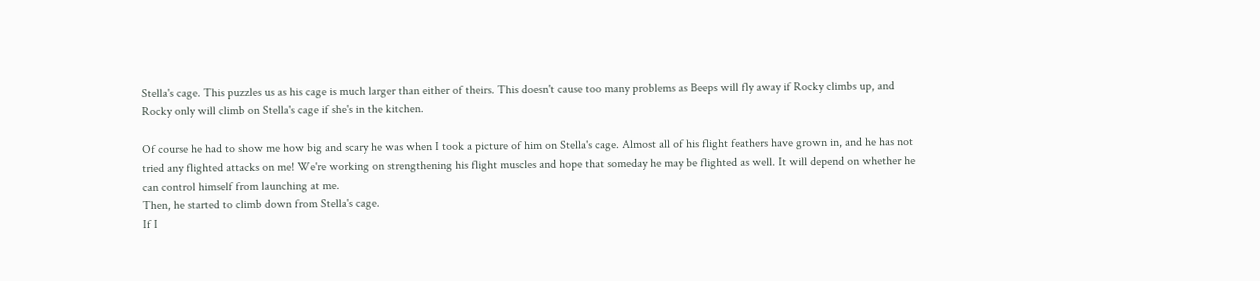Stella's cage. This puzzles us as his cage is much larger than either of theirs. This doesn't cause too many problems as Beeps will fly away if Rocky climbs up, and Rocky only will climb on Stella's cage if she's in the kitchen.

Of course he had to show me how big and scary he was when I took a picture of him on Stella's cage. Almost all of his flight feathers have grown in, and he has not tried any flighted attacks on me! We're working on strengthening his flight muscles and hope that someday he may be flighted as well. It will depend on whether he can control himself from launching at me.
Then, he started to climb down from Stella's cage.
If I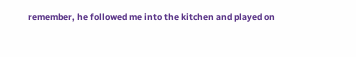remember, he followed me into the kitchen and played on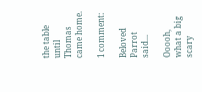the table until Thomas came home.

1 comment:

Beloved Parrot said...

Ooooh, what a big scary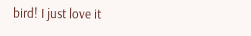bird! I just love it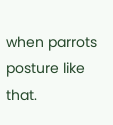when parrots posture like that.